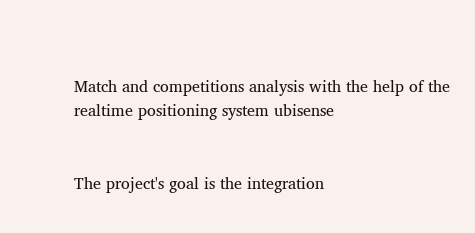Match and competitions analysis with the help of the realtime positioning system ubisense


The project's goal is the integration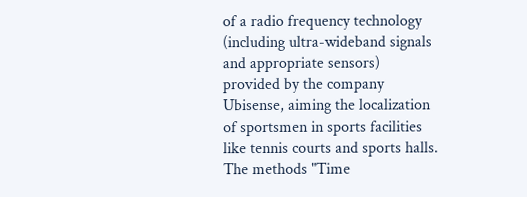of a radio frequency technology (including ultra-wideband signals and appropriate sensors) provided by the company Ubisense, aiming the localization of sportsmen in sports facilities like tennis courts and sports halls. The methods "Time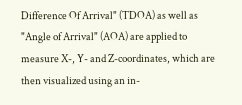Difference Of Arrival" (TDOA) as well as "Angle of Arrival" (AOA) are applied to measure X-, Y- and Z-coordinates, which are then visualized using an in-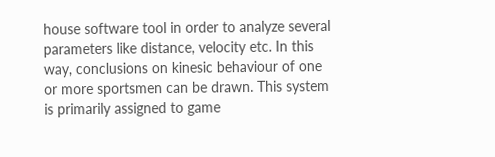house software tool in order to analyze several parameters like distance, velocity etc. In this way, conclusions on kinesic behaviour of one or more sportsmen can be drawn. This system is primarily assigned to game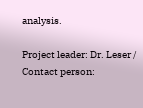analysis.

Project leader: Dr. Leser / Contact person: